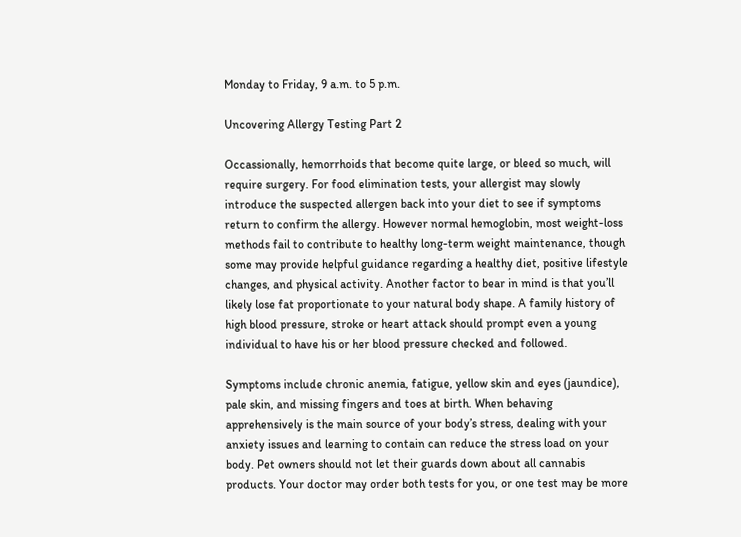Monday to Friday, 9 a.m. to 5 p.m.

Uncovering Allergy Testing Part 2

Occassionally, hemorrhoids that become quite large, or bleed so much, will require surgery. For food elimination tests, your allergist may slowly introduce the suspected allergen back into your diet to see if symptoms return to confirm the allergy. However normal hemoglobin, most weight-loss methods fail to contribute to healthy long-term weight maintenance, though some may provide helpful guidance regarding a healthy diet, positive lifestyle changes, and physical activity. Another factor to bear in mind is that you’ll likely lose fat proportionate to your natural body shape. A family history of high blood pressure, stroke or heart attack should prompt even a young individual to have his or her blood pressure checked and followed.

Symptoms include chronic anemia, fatigue, yellow skin and eyes (jaundice), pale skin, and missing fingers and toes at birth. When behaving apprehensively is the main source of your body’s stress, dealing with your anxiety issues and learning to contain can reduce the stress load on your body. Pet owners should not let their guards down about all cannabis products. Your doctor may order both tests for you, or one test may be more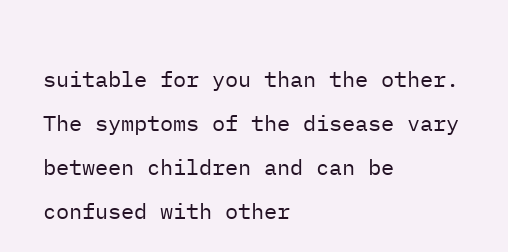suitable for you than the other. The symptoms of the disease vary between children and can be confused with other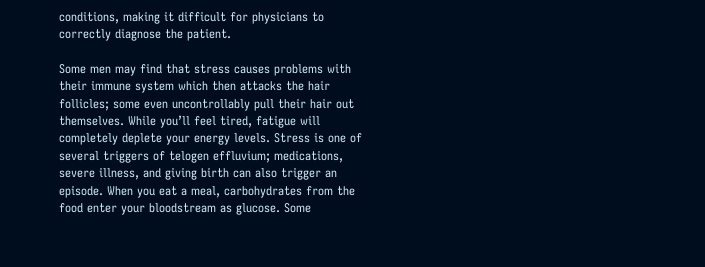conditions, making it difficult for physicians to correctly diagnose the patient.

Some men may find that stress causes problems with their immune system which then attacks the hair follicles; some even uncontrollably pull their hair out themselves. While you’ll feel tired, fatigue will completely deplete your energy levels. Stress is one of several triggers of telogen effluvium; medications, severe illness, and giving birth can also trigger an episode. When you eat a meal, carbohydrates from the food enter your bloodstream as glucose. Some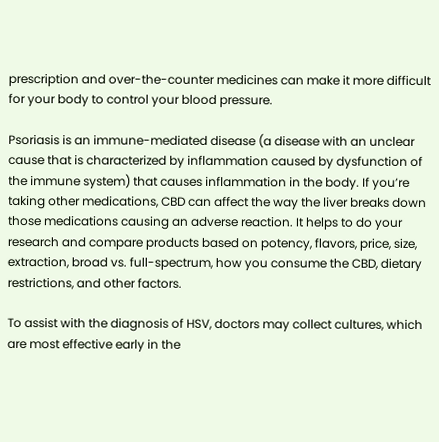prescription and over-the-counter medicines can make it more difficult for your body to control your blood pressure.

Psoriasis is an immune-mediated disease (a disease with an unclear cause that is characterized by inflammation caused by dysfunction of the immune system) that causes inflammation in the body. If you’re taking other medications, CBD can affect the way the liver breaks down those medications causing an adverse reaction. It helps to do your research and compare products based on potency, flavors, price, size, extraction, broad vs. full-spectrum, how you consume the CBD, dietary restrictions, and other factors.

To assist with the diagnosis of HSV, doctors may collect cultures, which are most effective early in the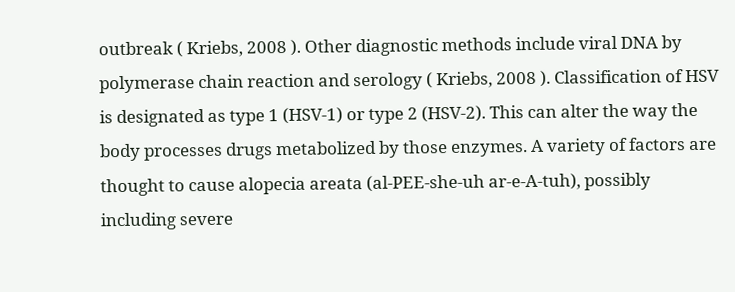outbreak ( Kriebs, 2008 ). Other diagnostic methods include viral DNA by polymerase chain reaction and serology ( Kriebs, 2008 ). Classification of HSV is designated as type 1 (HSV-1) or type 2 (HSV-2). This can alter the way the body processes drugs metabolized by those enzymes. A variety of factors are thought to cause alopecia areata (al-PEE-she-uh ar-e-A-tuh), possibly including severe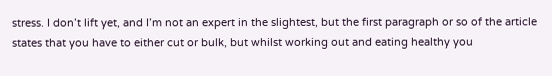stress. I don’t lift yet, and I’m not an expert in the slightest, but the first paragraph or so of the article states that you have to either cut or bulk, but whilst working out and eating healthy you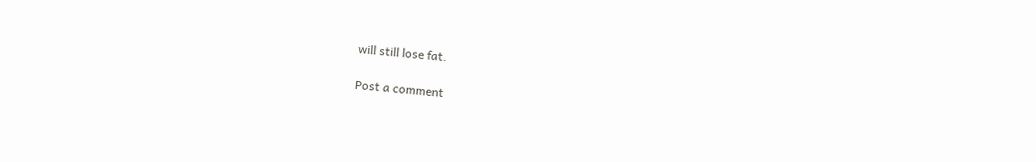will still lose fat.

Post a comment